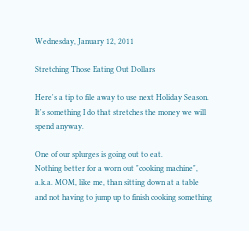Wednesday, January 12, 2011

Stretching Those Eating Out Dollars

Here's a tip to file away to use next Holiday Season.
It's something I do that stretches the money we will spend anyway.

One of our splurges is going out to eat.
Nothing better for a worn out "cooking machine", a.k.a. MOM, like me, than sitting down at a table and not having to jump up to finish cooking something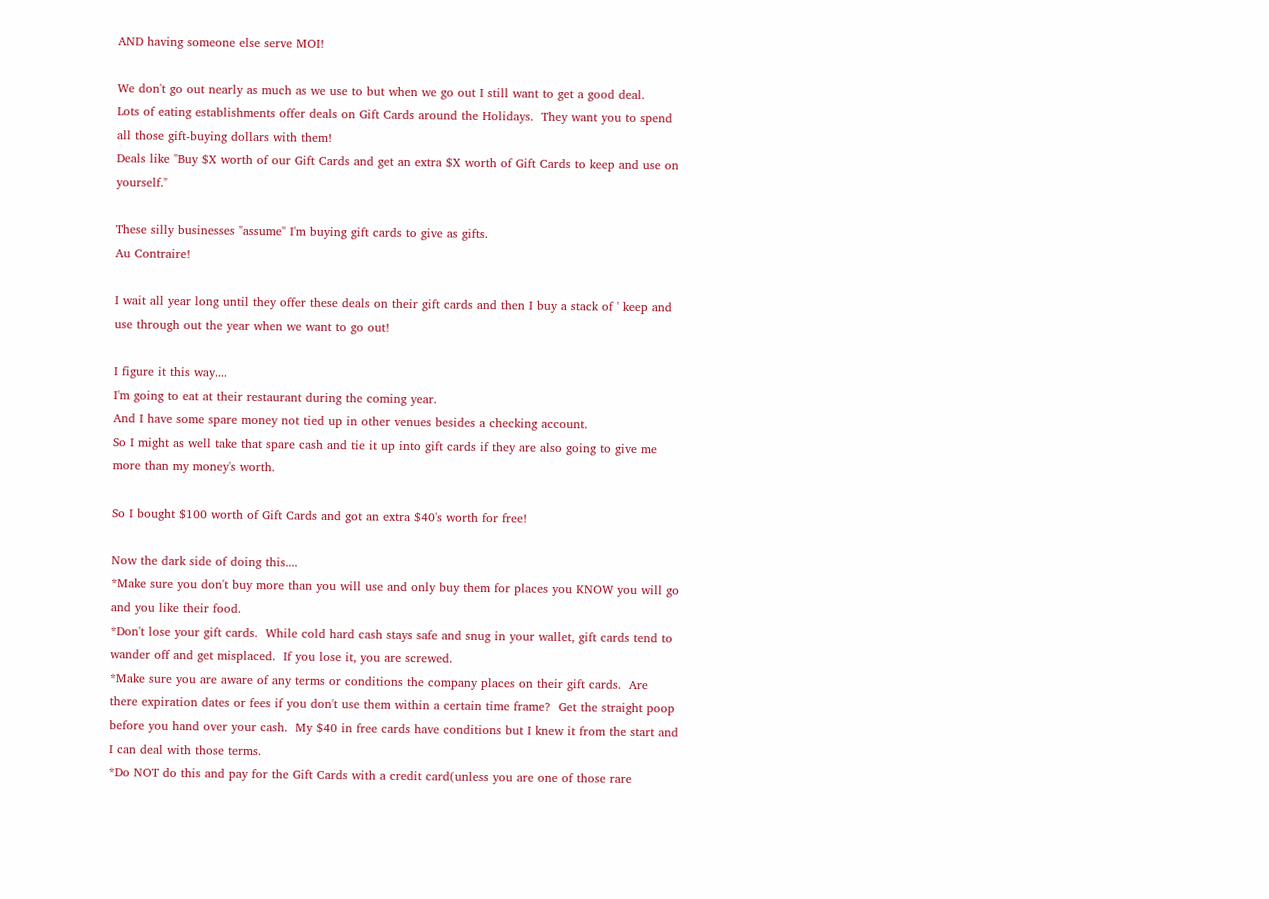AND having someone else serve MOI!

We don't go out nearly as much as we use to but when we go out I still want to get a good deal.
Lots of eating establishments offer deals on Gift Cards around the Holidays.  They want you to spend all those gift-buying dollars with them!
Deals like "Buy $X worth of our Gift Cards and get an extra $X worth of Gift Cards to keep and use on yourself."

These silly businesses "assume" I'm buying gift cards to give as gifts.
Au Contraire!

I wait all year long until they offer these deals on their gift cards and then I buy a stack of ' keep and use through out the year when we want to go out!

I figure it this way....
I'm going to eat at their restaurant during the coming year.
And I have some spare money not tied up in other venues besides a checking account.
So I might as well take that spare cash and tie it up into gift cards if they are also going to give me more than my money's worth.

So I bought $100 worth of Gift Cards and got an extra $40's worth for free!

Now the dark side of doing this....
*Make sure you don't buy more than you will use and only buy them for places you KNOW you will go and you like their food.
*Don't lose your gift cards.  While cold hard cash stays safe and snug in your wallet, gift cards tend to wander off and get misplaced.  If you lose it, you are screwed.
*Make sure you are aware of any terms or conditions the company places on their gift cards.  Are there expiration dates or fees if you don't use them within a certain time frame?  Get the straight poop before you hand over your cash.  My $40 in free cards have conditions but I knew it from the start and I can deal with those terms.
*Do NOT do this and pay for the Gift Cards with a credit card(unless you are one of those rare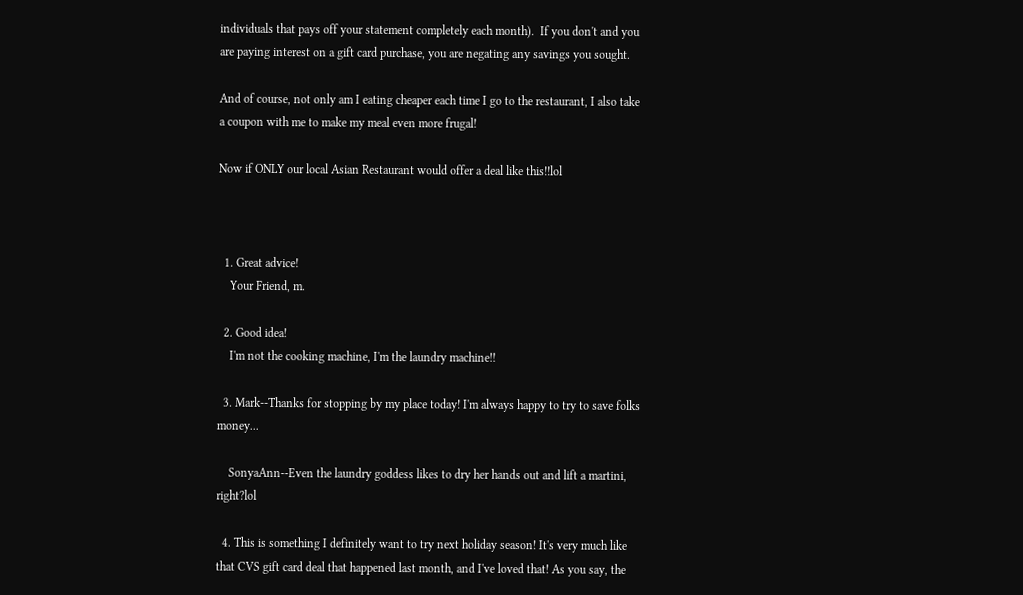individuals that pays off your statement completely each month).  If you don't and you are paying interest on a gift card purchase, you are negating any savings you sought.

And of course, not only am I eating cheaper each time I go to the restaurant, I also take a coupon with me to make my meal even more frugal!

Now if ONLY our local Asian Restaurant would offer a deal like this!!lol



  1. Great advice!
    Your Friend, m.

  2. Good idea!
    I'm not the cooking machine, I'm the laundry machine!!

  3. Mark--Thanks for stopping by my place today! I'm always happy to try to save folks money...

    SonyaAnn--Even the laundry goddess likes to dry her hands out and lift a martini, right?lol

  4. This is something I definitely want to try next holiday season! It's very much like that CVS gift card deal that happened last month, and I've loved that! As you say, the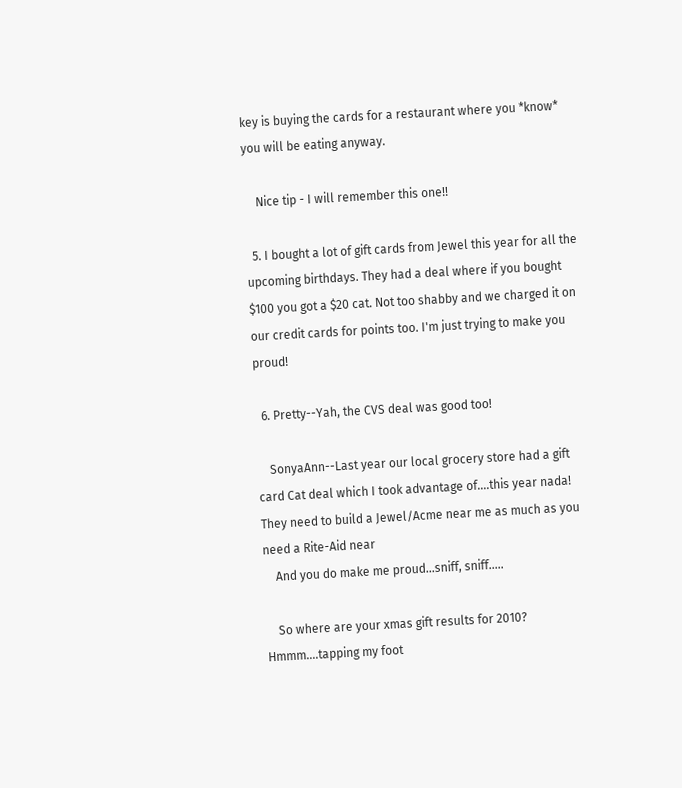key is buying the cards for a restaurant where you *know* you will be eating anyway.

    Nice tip - I will remember this one!!

  5. I bought a lot of gift cards from Jewel this year for all the upcoming birthdays. They had a deal where if you bought $100 you got a $20 cat. Not too shabby and we charged it on our credit cards for points too. I'm just trying to make you proud!

  6. Pretty--Yah, the CVS deal was good too!

    SonyaAnn--Last year our local grocery store had a gift card Cat deal which I took advantage of....this year nada! They need to build a Jewel/Acme near me as much as you need a Rite-Aid near
    And you do make me proud...sniff, sniff.....

    So where are your xmas gift results for 2010? Hmmm....tapping my foot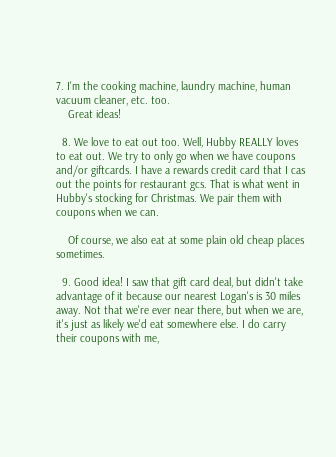7. I'm the cooking machine, laundry machine, human vacuum cleaner, etc. too.
    Great ideas!

  8. We love to eat out too. Well, Hubby REALLY loves to eat out. We try to only go when we have coupons and/or giftcards. I have a rewards credit card that I cas out the points for restaurant gcs. That is what went in Hubby's stocking for Christmas. We pair them with coupons when we can.

    Of course, we also eat at some plain old cheap places sometimes.

  9. Good idea! I saw that gift card deal, but didn't take advantage of it because our nearest Logan's is 30 miles away. Not that we're ever near there, but when we are, it's just as likely we'd eat somewhere else. I do carry their coupons with me,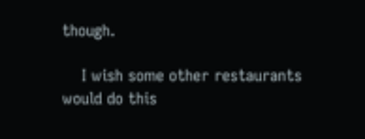though.

    I wish some other restaurants would do this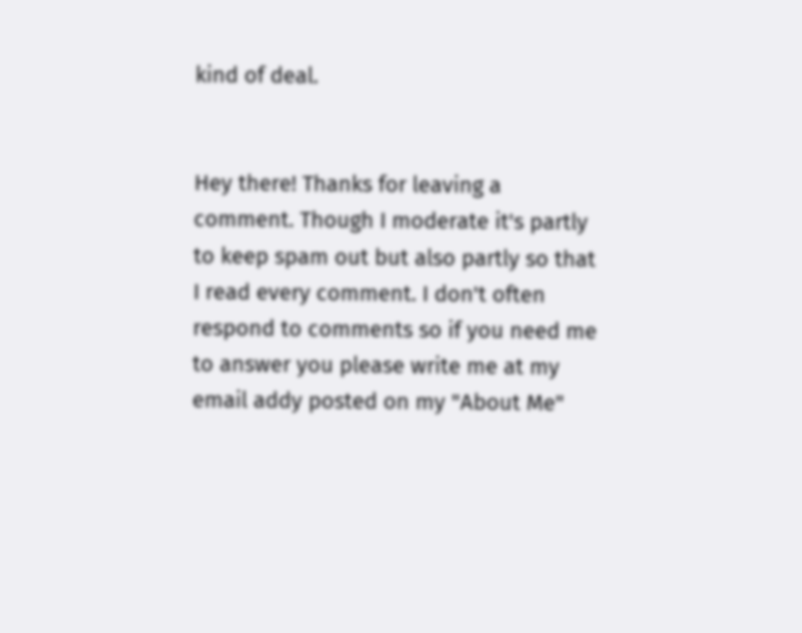kind of deal.


Hey there! Thanks for leaving a comment. Though I moderate it's partly to keep spam out but also partly so that I read every comment. I don't often respond to comments so if you need me to answer you please write me at my email addy posted on my "About Me"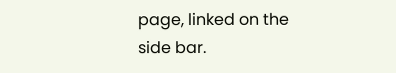page, linked on the side bar.